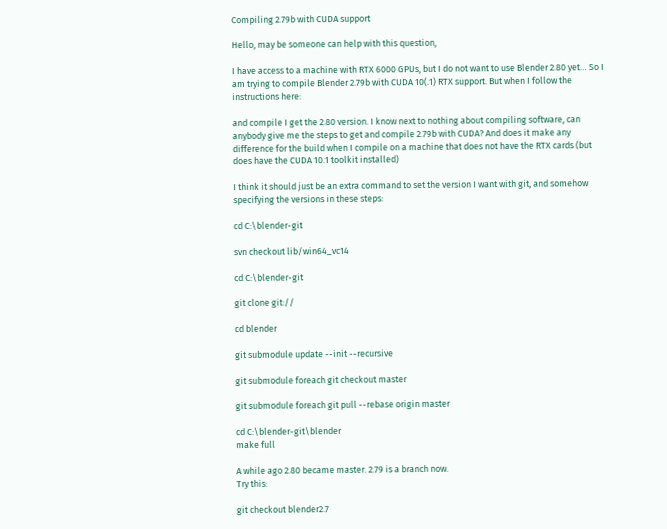Compiling 2.79b with CUDA support

Hello, may be someone can help with this question,

I have access to a machine with RTX 6000 GPUs, but I do not want to use Blender 2.80 yet… So I am trying to compile Blender 2.79b with CUDA 10(.1) RTX support. But when I follow the instructions here:

and compile I get the 2.80 version. I know next to nothing about compiling software, can anybody give me the steps to get and compile 2.79b with CUDA? And does it make any difference for the build when I compile on a machine that does not have the RTX cards (but does have the CUDA 10.1 toolkit installed)

I think it should just be an extra command to set the version I want with git, and somehow specifying the versions in these steps:

cd C:\blender-git

svn checkout lib/win64_vc14

cd C:\blender-git

git clone git://

cd blender

git submodule update --init --recursive

git submodule foreach git checkout master

git submodule foreach git pull --rebase origin master

cd C:\blender-git\blender
make full

A while ago 2.80 became master. 2.79 is a branch now.
Try this:

git checkout blender2.7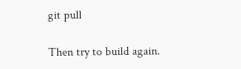git pull

Then try to build again.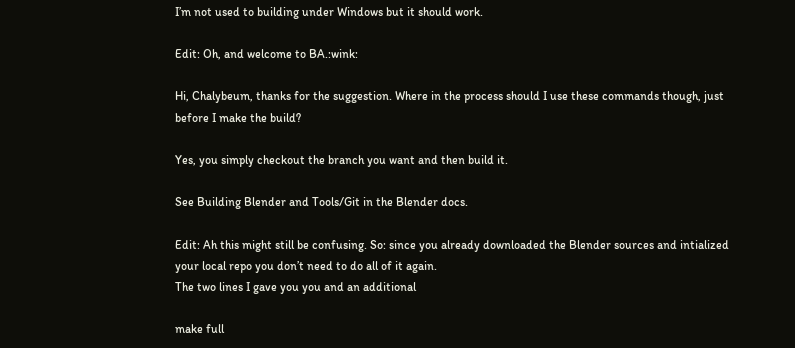I’m not used to building under Windows but it should work.

Edit: Oh, and welcome to BA.:wink:

Hi, Chalybeum, thanks for the suggestion. Where in the process should I use these commands though, just before I make the build?

Yes, you simply checkout the branch you want and then build it.

See Building Blender and Tools/Git in the Blender docs.

Edit: Ah this might still be confusing. So: since you already downloaded the Blender sources and intialized your local repo you don’t need to do all of it again.
The two lines I gave you you and an additional

make full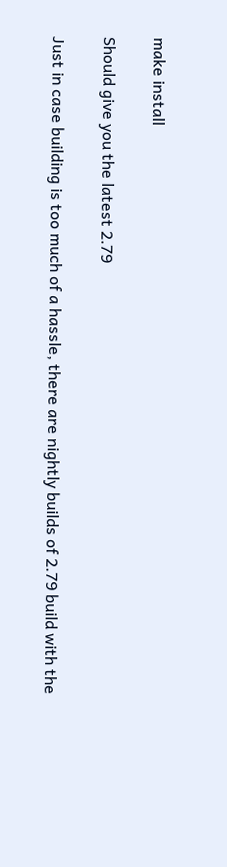make install

Should give you the latest 2.79

Just in case building is too much of a hassle, there are nightly builds of 2.79 build with the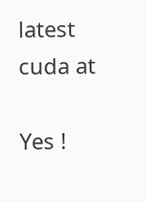latest cuda at

Yes !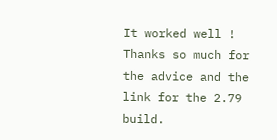It worked well ! Thanks so much for the advice and the link for the 2.79 build.